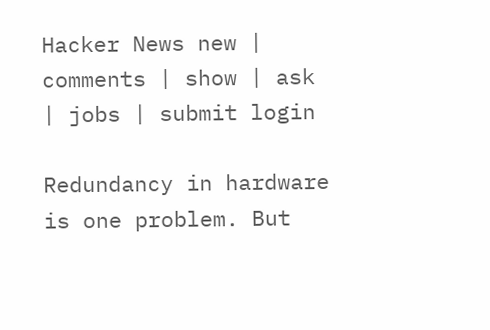Hacker News new | comments | show | ask | jobs | submit login

Redundancy in hardware is one problem. But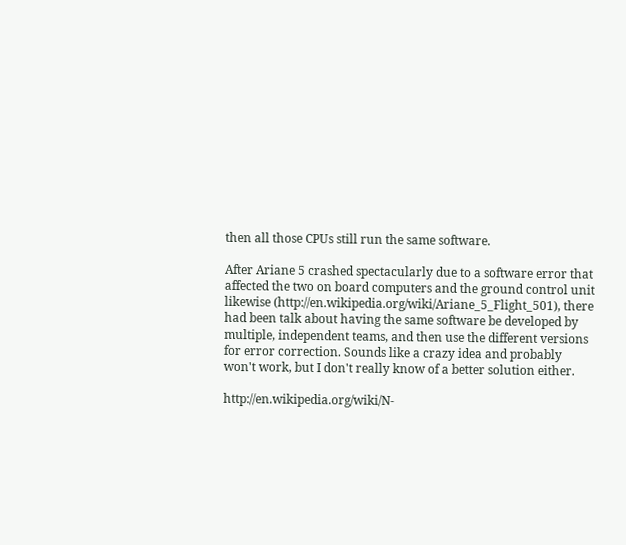then all those CPUs still run the same software.

After Ariane 5 crashed spectacularly due to a software error that affected the two on board computers and the ground control unit likewise (http://en.wikipedia.org/wiki/Ariane_5_Flight_501), there had been talk about having the same software be developed by multiple, independent teams, and then use the different versions for error correction. Sounds like a crazy idea and probably won't work, but I don't really know of a better solution either.

http://en.wikipedia.org/wiki/N-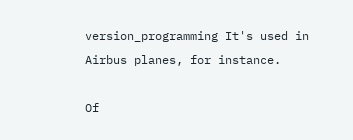version_programming It's used in Airbus planes, for instance.

Of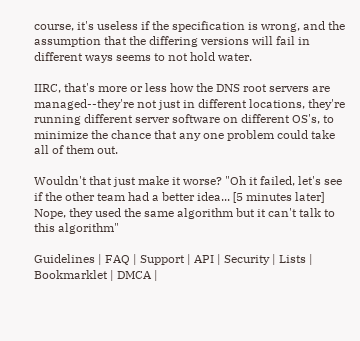course, it's useless if the specification is wrong, and the assumption that the differing versions will fail in different ways seems to not hold water.

IIRC, that's more or less how the DNS root servers are managed--they're not just in different locations, they're running different server software on different OS's, to minimize the chance that any one problem could take all of them out.

Wouldn't that just make it worse? "Oh it failed, let's see if the other team had a better idea... [5 minutes later] Nope, they used the same algorithm but it can't talk to this algorithm"

Guidelines | FAQ | Support | API | Security | Lists | Bookmarklet | DMCA |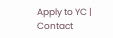Apply to YC | Contact